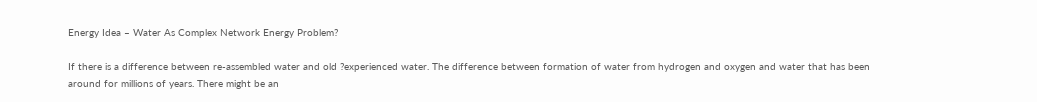Energy Idea – Water As Complex Network Energy Problem?

If there is a difference between re-assembled water and old ?experienced water. The difference between formation of water from hydrogen and oxygen and water that has been around for millions of years. There might be an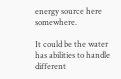energy source here somewhere.

It could be the water has abilities to handle different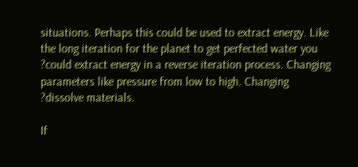situations. Perhaps this could be used to extract energy. Like the long iteration for the planet to get perfected water you ?could extract energy in a reverse iteration process. Changing parameters like pressure from low to high. Changing ?dissolve materials.

If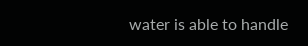water is able to handle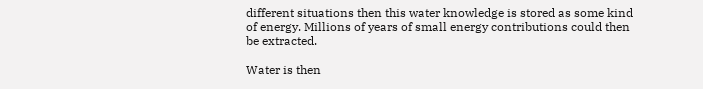different situations then this water knowledge is stored as some kind of energy. Millions of years of small energy contributions could then be extracted.

Water is then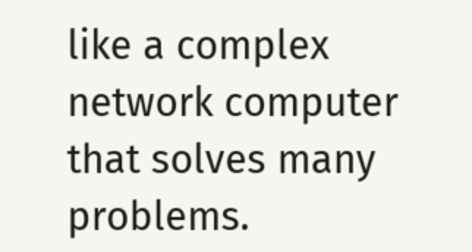like a complex network computer that solves many problems.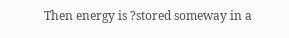Then energy is ?stored someway in a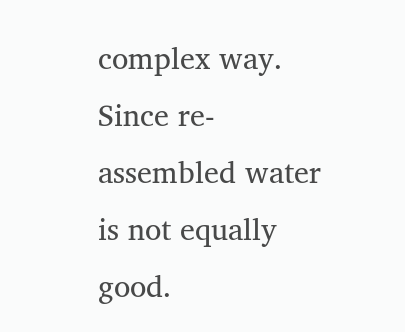complex way. Since re-assembled water is not equally good.